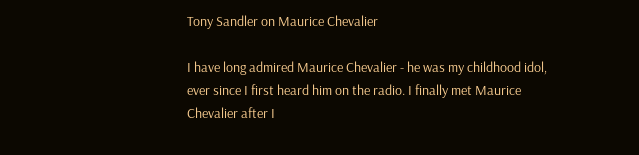Tony Sandler on Maurice Chevalier

I have long admired Maurice Chevalier - he was my childhood idol, ever since I first heard him on the radio. I finally met Maurice Chevalier after I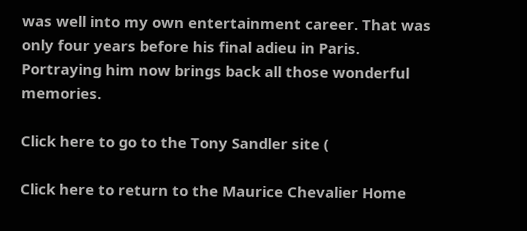was well into my own entertainment career. That was only four years before his final adieu in Paris. Portraying him now brings back all those wonderful memories.

Click here to go to the Tony Sandler site (

Click here to return to the Maurice Chevalier Home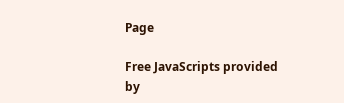Page

Free JavaScripts provided
by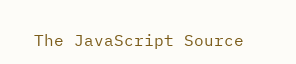The JavaScript Source